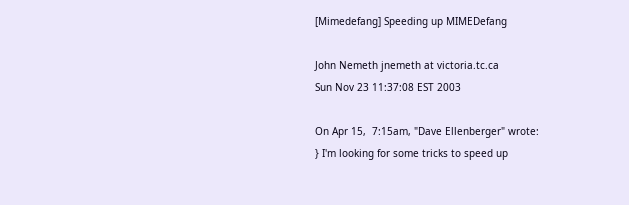[Mimedefang] Speeding up MIMEDefang

John Nemeth jnemeth at victoria.tc.ca
Sun Nov 23 11:37:08 EST 2003

On Apr 15,  7:15am, "Dave Ellenberger" wrote:
} I'm looking for some tricks to speed up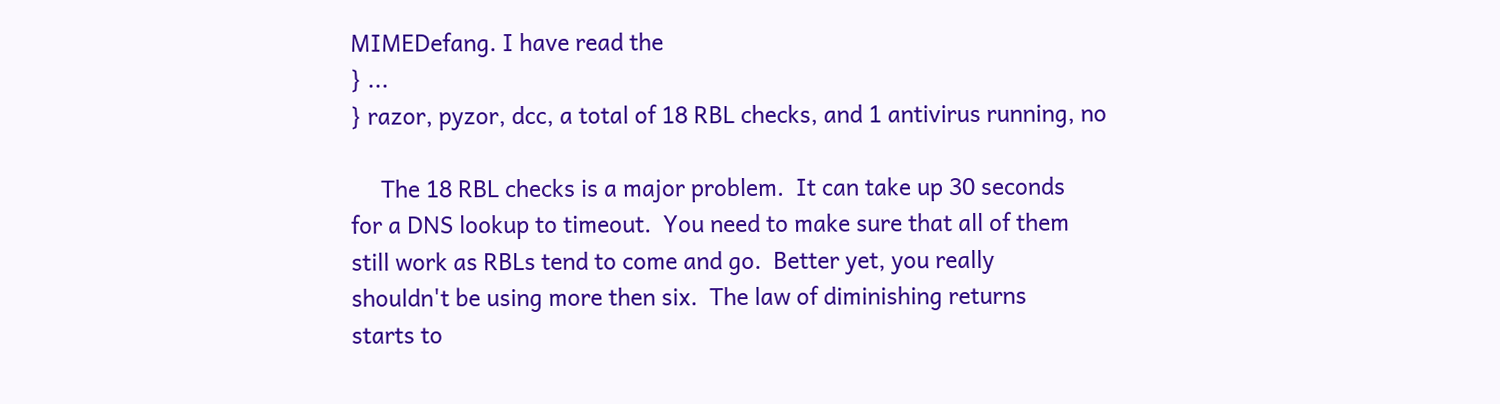MIMEDefang. I have read the
} ...
} razor, pyzor, dcc, a total of 18 RBL checks, and 1 antivirus running, no

     The 18 RBL checks is a major problem.  It can take up 30 seconds
for a DNS lookup to timeout.  You need to make sure that all of them
still work as RBLs tend to come and go.  Better yet, you really
shouldn't be using more then six.  The law of diminishing returns
starts to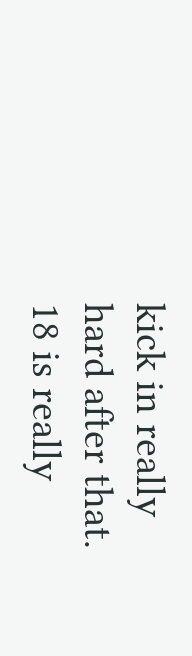kick in really hard after that.  18 is really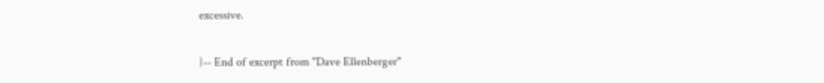excessive.

}-- End of excerpt from "Dave Ellenberger"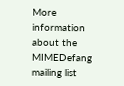More information about the MIMEDefang mailing list